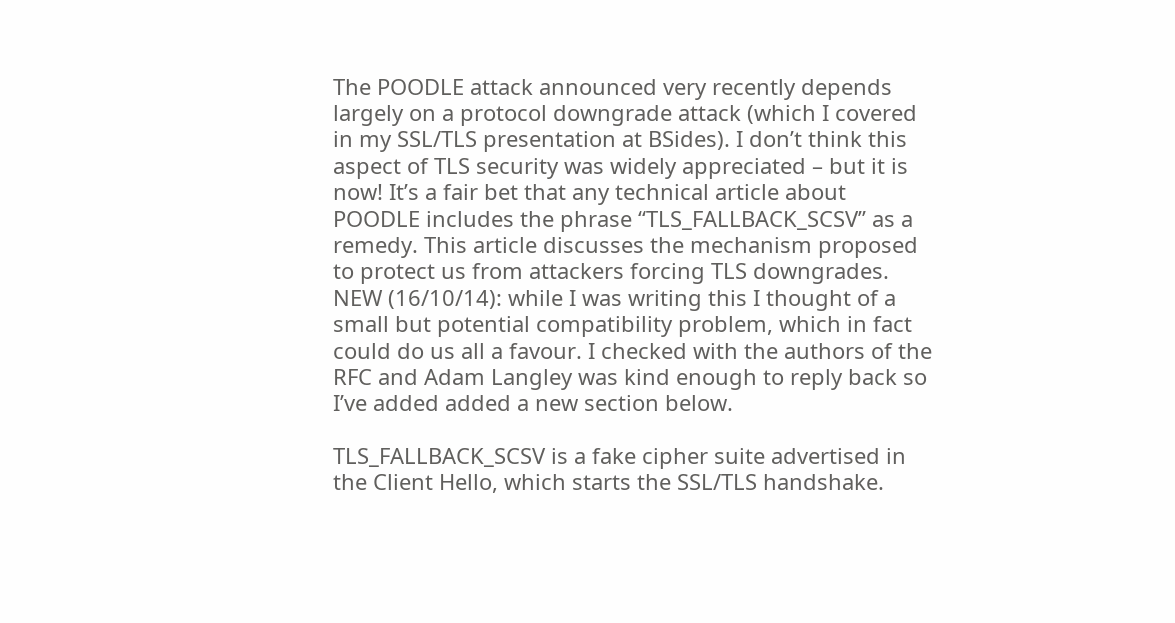The POODLE attack announced very recently depends largely on a protocol downgrade attack (which I covered in my SSL/TLS presentation at BSides). I don’t think this aspect of TLS security was widely appreciated – but it is now! It’s a fair bet that any technical article about POODLE includes the phrase “TLS_FALLBACK_SCSV” as a remedy. This article discusses the mechanism proposed to protect us from attackers forcing TLS downgrades. NEW (16/10/14): while I was writing this I thought of a small but potential compatibility problem, which in fact could do us all a favour. I checked with the authors of the RFC and Adam Langley was kind enough to reply back so I’ve added added a new section below.

TLS_FALLBACK_SCSV is a fake cipher suite advertised in the Client Hello, which starts the SSL/TLS handshake.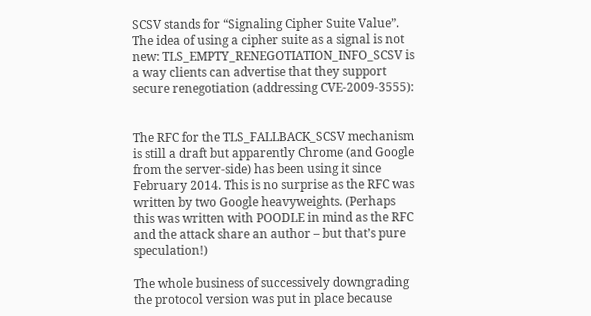SCSV stands for “Signaling Cipher Suite Value”. The idea of using a cipher suite as a signal is not new: TLS_EMPTY_RENEGOTIATION_INFO_SCSV is a way clients can advertise that they support secure renegotiation (addressing CVE-2009-3555):


The RFC for the TLS_FALLBACK_SCSV mechanism is still a draft but apparently Chrome (and Google from the server-side) has been using it since February 2014. This is no surprise as the RFC was written by two Google heavyweights. (Perhaps this was written with POODLE in mind as the RFC and the attack share an author – but that’s pure speculation!)

The whole business of successively downgrading the protocol version was put in place because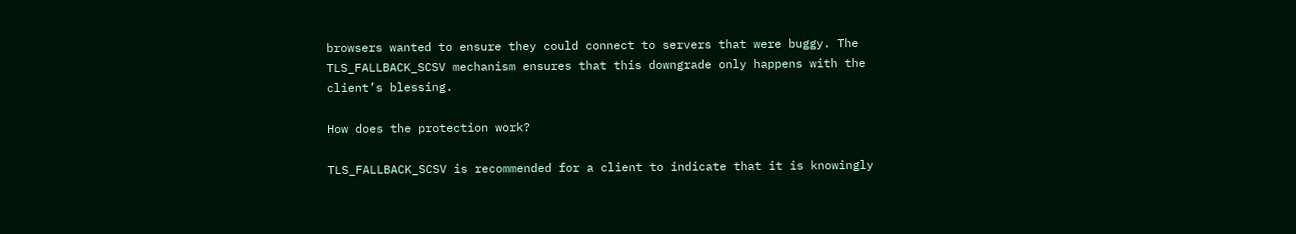browsers wanted to ensure they could connect to servers that were buggy. The TLS_FALLBACK_SCSV mechanism ensures that this downgrade only happens with the client’s blessing.

How does the protection work?

TLS_FALLBACK_SCSV is recommended for a client to indicate that it is knowingly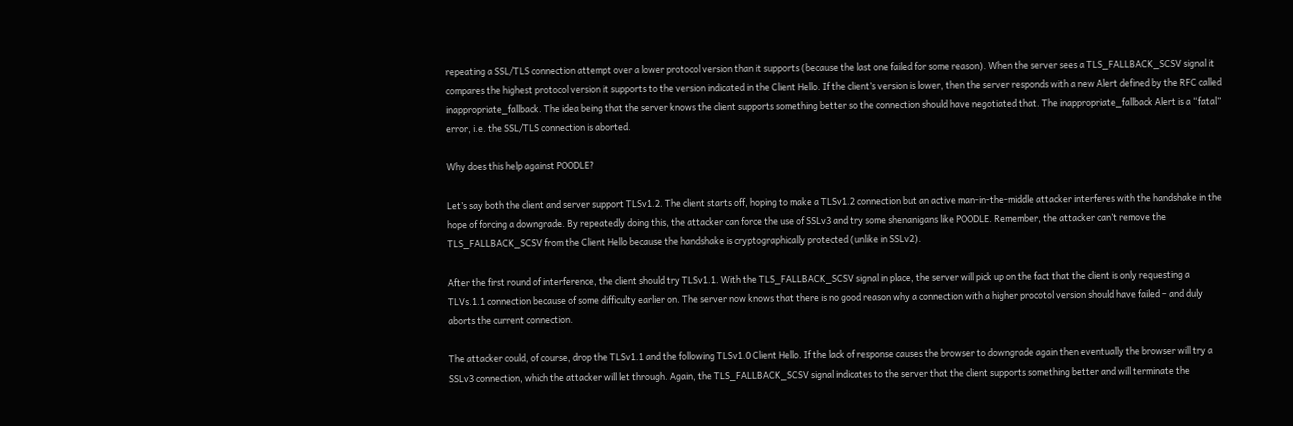repeating a SSL/TLS connection attempt over a lower protocol version than it supports (because the last one failed for some reason). When the server sees a TLS_FALLBACK_SCSV signal it compares the highest protocol version it supports to the version indicated in the Client Hello. If the client’s version is lower, then the server responds with a new Alert defined by the RFC called inappropriate_fallback. The idea being that the server knows the client supports something better so the connection should have negotiated that. The inappropriate_fallback Alert is a “fatal” error, i.e. the SSL/TLS connection is aborted.

Why does this help against POODLE?

Let’s say both the client and server support TLSv1.2. The client starts off, hoping to make a TLSv1.2 connection but an active man-in-the-middle attacker interferes with the handshake in the hope of forcing a downgrade. By repeatedly doing this, the attacker can force the use of SSLv3 and try some shenanigans like POODLE. Remember, the attacker can’t remove the TLS_FALLBACK_SCSV from the Client Hello because the handshake is cryptographically protected (unlike in SSLv2).

After the first round of interference, the client should try TLSv1.1. With the TLS_FALLBACK_SCSV signal in place, the server will pick up on the fact that the client is only requesting a TLVs.1.1 connection because of some difficulty earlier on. The server now knows that there is no good reason why a connection with a higher procotol version should have failed – and duly aborts the current connection.

The attacker could, of course, drop the TLSv1.1 and the following TLSv1.0 Client Hello. If the lack of response causes the browser to downgrade again then eventually the browser will try a SSLv3 connection, which the attacker will let through. Again, the TLS_FALLBACK_SCSV signal indicates to the server that the client supports something better and will terminate the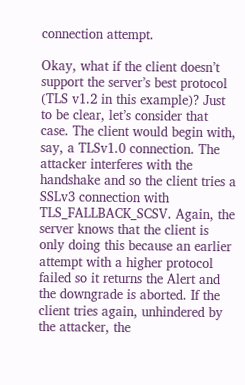connection attempt.

Okay, what if the client doesn’t support the server’s best protocol (TLS v1.2 in this example)? Just to be clear, let’s consider that case. The client would begin with, say, a TLSv1.0 connection. The attacker interferes with the handshake and so the client tries a SSLv3 connection with TLS_FALLBACK_SCSV. Again, the server knows that the client is only doing this because an earlier attempt with a higher protocol failed so it returns the Alert and the downgrade is aborted. If the client tries again, unhindered by the attacker, the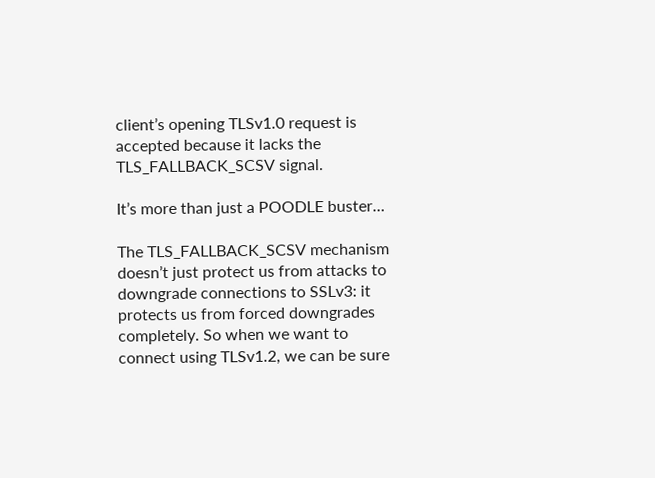client’s opening TLSv1.0 request is accepted because it lacks the TLS_FALLBACK_SCSV signal.

It’s more than just a POODLE buster…

The TLS_FALLBACK_SCSV mechanism doesn’t just protect us from attacks to downgrade connections to SSLv3: it protects us from forced downgrades completely. So when we want to connect using TLSv1.2, we can be sure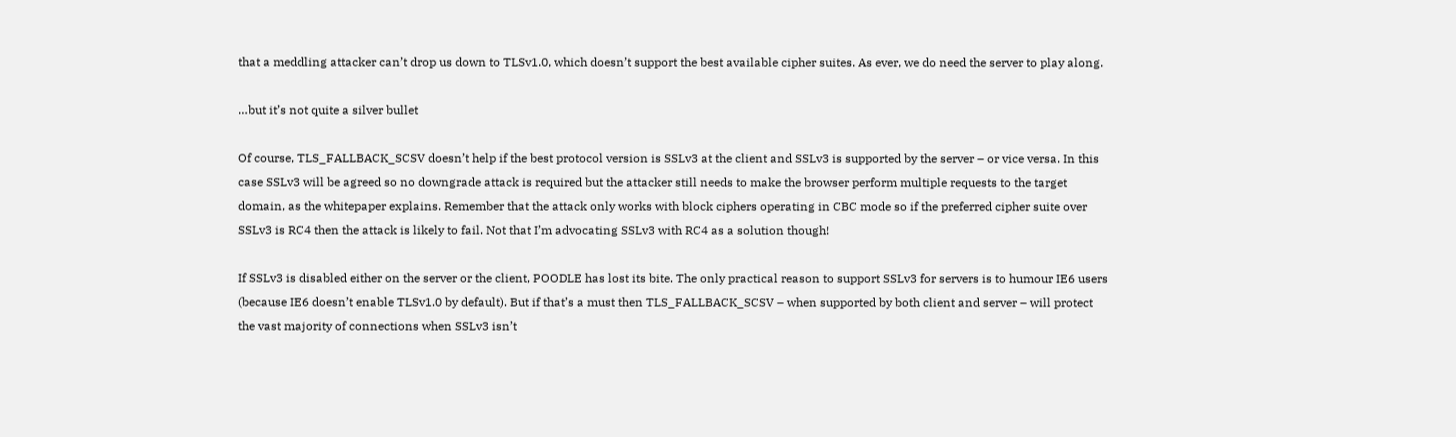that a meddling attacker can’t drop us down to TLSv1.0, which doesn’t support the best available cipher suites. As ever, we do need the server to play along.

…but it’s not quite a silver bullet

Of course, TLS_FALLBACK_SCSV doesn’t help if the best protocol version is SSLv3 at the client and SSLv3 is supported by the server – or vice versa. In this case SSLv3 will be agreed so no downgrade attack is required but the attacker still needs to make the browser perform multiple requests to the target domain, as the whitepaper explains. Remember that the attack only works with block ciphers operating in CBC mode so if the preferred cipher suite over SSLv3 is RC4 then the attack is likely to fail. Not that I’m advocating SSLv3 with RC4 as a solution though!

If SSLv3 is disabled either on the server or the client, POODLE has lost its bite. The only practical reason to support SSLv3 for servers is to humour IE6 users (because IE6 doesn’t enable TLSv1.0 by default). But if that’s a must then TLS_FALLBACK_SCSV – when supported by both client and server – will protect the vast majority of connections when SSLv3 isn’t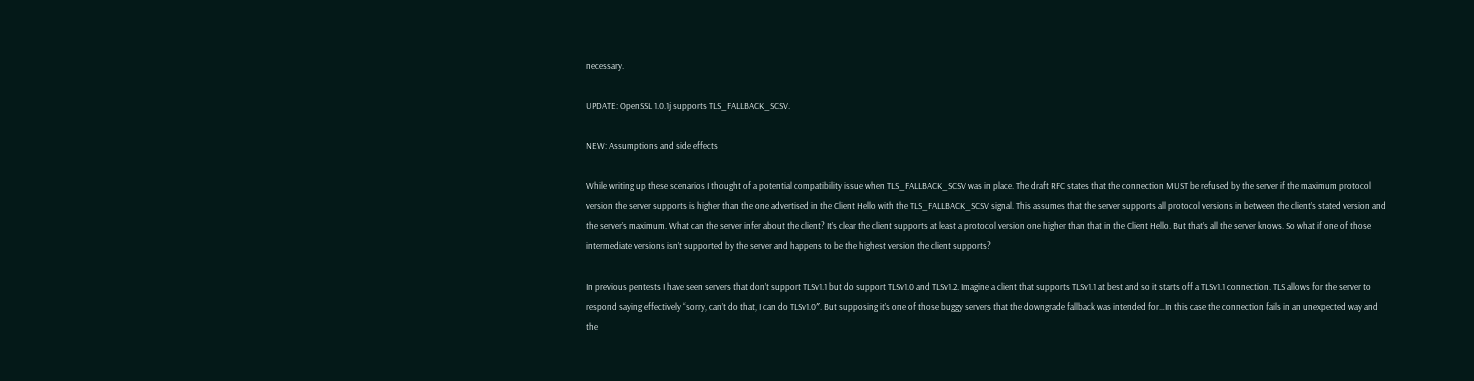necessary.

UPDATE: OpenSSL 1.0.1j supports TLS_FALLBACK_SCSV.

NEW: Assumptions and side effects

While writing up these scenarios I thought of a potential compatibility issue when TLS_FALLBACK_SCSV was in place. The draft RFC states that the connection MUST be refused by the server if the maximum protocol version the server supports is higher than the one advertised in the Client Hello with the TLS_FALLBACK_SCSV signal. This assumes that the server supports all protocol versions in between the client’s stated version and the server’s maximum. What can the server infer about the client? It’s clear the client supports at least a protocol version one higher than that in the Client Hello. But that’s all the server knows. So what if one of those intermediate versions isn’t supported by the server and happens to be the highest version the client supports?

In previous pentests I have seen servers that don’t support TLSv1.1 but do support TLSv1.0 and TLSv1.2. Imagine a client that supports TLSv1.1 at best and so it starts off a TLSv1.1 connection. TLS allows for the server to respond saying effectively “sorry, can’t do that, I can do TLSv1.0″. But supposing it’s one of those buggy servers that the downgrade fallback was intended for…In this case the connection fails in an unexpected way and the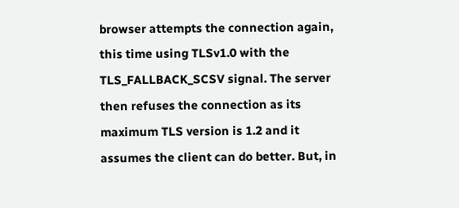browser attempts the connection again, this time using TLSv1.0 with the TLS_FALLBACK_SCSV signal. The server then refuses the connection as its maximum TLS version is 1.2 and it assumes the client can do better. But, in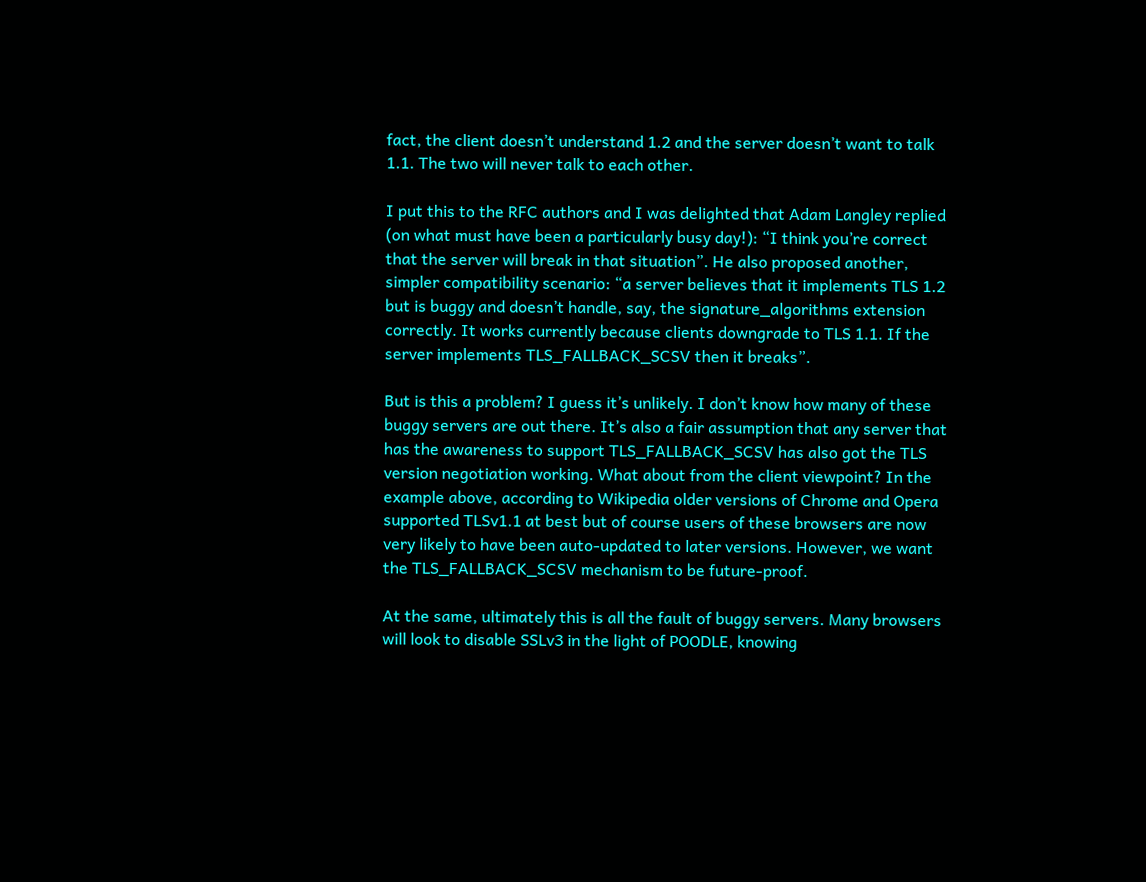fact, the client doesn’t understand 1.2 and the server doesn’t want to talk 1.1. The two will never talk to each other.

I put this to the RFC authors and I was delighted that Adam Langley replied (on what must have been a particularly busy day!): “I think you’re correct that the server will break in that situation”. He also proposed another, simpler compatibility scenario: “a server believes that it implements TLS 1.2 but is buggy and doesn’t handle, say, the signature_algorithms extension correctly. It works currently because clients downgrade to TLS 1.1. If the server implements TLS_FALLBACK_SCSV then it breaks”.

But is this a problem? I guess it’s unlikely. I don’t know how many of these buggy servers are out there. It’s also a fair assumption that any server that has the awareness to support TLS_FALLBACK_SCSV has also got the TLS version negotiation working. What about from the client viewpoint? In the example above, according to Wikipedia older versions of Chrome and Opera supported TLSv1.1 at best but of course users of these browsers are now very likely to have been auto-updated to later versions. However, we want the TLS_FALLBACK_SCSV mechanism to be future-proof.

At the same, ultimately this is all the fault of buggy servers. Many browsers will look to disable SSLv3 in the light of POODLE, knowing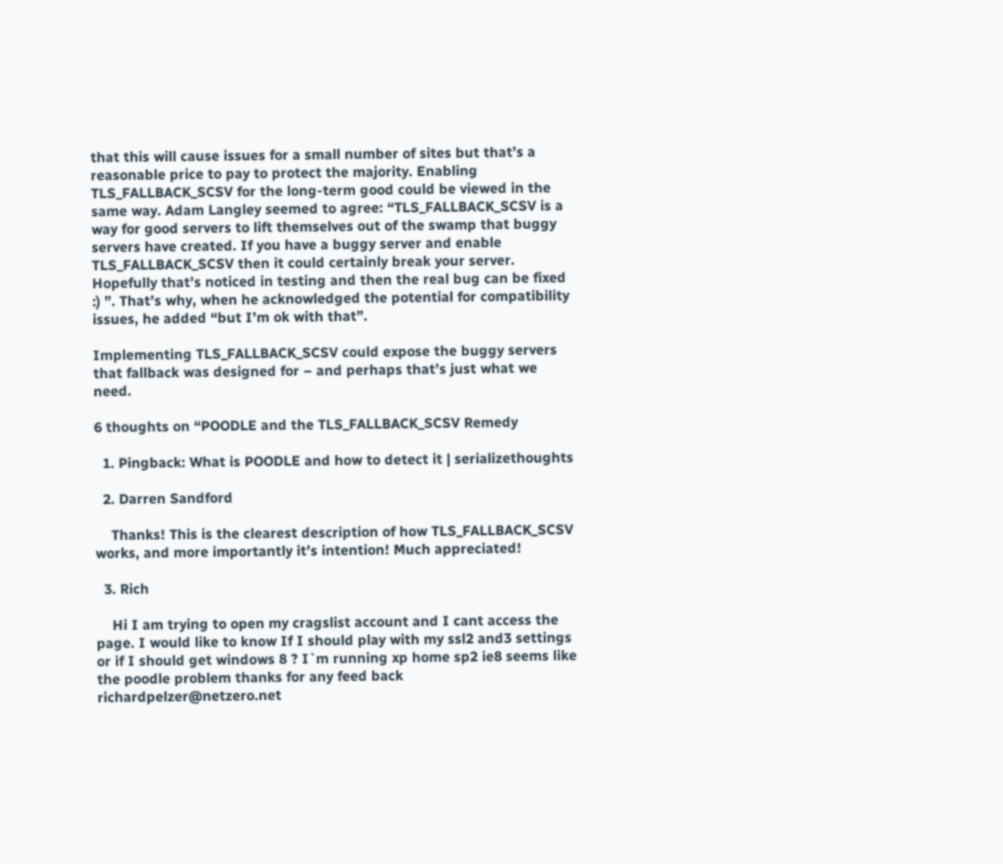that this will cause issues for a small number of sites but that’s a reasonable price to pay to protect the majority. Enabling TLS_FALLBACK_SCSV for the long-term good could be viewed in the same way. Adam Langley seemed to agree: “TLS_FALLBACK_SCSV is a way for good servers to lift themselves out of the swamp that buggy servers have created. If you have a buggy server and enable TLS_FALLBACK_SCSV then it could certainly break your server. Hopefully that’s noticed in testing and then the real bug can be fixed :) ”. That’s why, when he acknowledged the potential for compatibility issues, he added “but I’m ok with that”.

Implementing TLS_FALLBACK_SCSV could expose the buggy servers that fallback was designed for – and perhaps that’s just what we need.

6 thoughts on “POODLE and the TLS_FALLBACK_SCSV Remedy

  1. Pingback: What is POODLE and how to detect it | serializethoughts

  2. Darren Sandford

    Thanks! This is the clearest description of how TLS_FALLBACK_SCSV works, and more importantly it’s intention! Much appreciated!

  3. Rich

    Hi I am trying to open my cragslist account and I cant access the page. I would like to know If I should play with my ssl2 and3 settings or if I should get windows 8 ? I`m running xp home sp2 ie8 seems like the poodle problem thanks for any feed back richardpelzer@netzero.net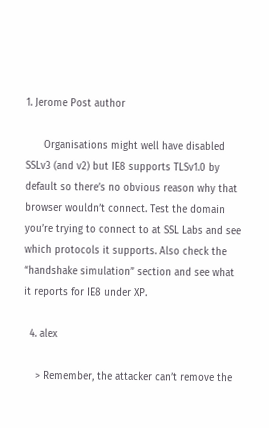1. Jerome Post author

      Organisations might well have disabled SSLv3 (and v2) but IE8 supports TLSv1.0 by default so there’s no obvious reason why that browser wouldn’t connect. Test the domain you’re trying to connect to at SSL Labs and see which protocols it supports. Also check the “handshake simulation” section and see what it reports for IE8 under XP.

  4. alex

    > Remember, the attacker can’t remove the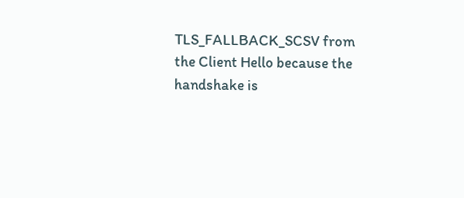TLS_FALLBACK_SCSV from the Client Hello because the handshake is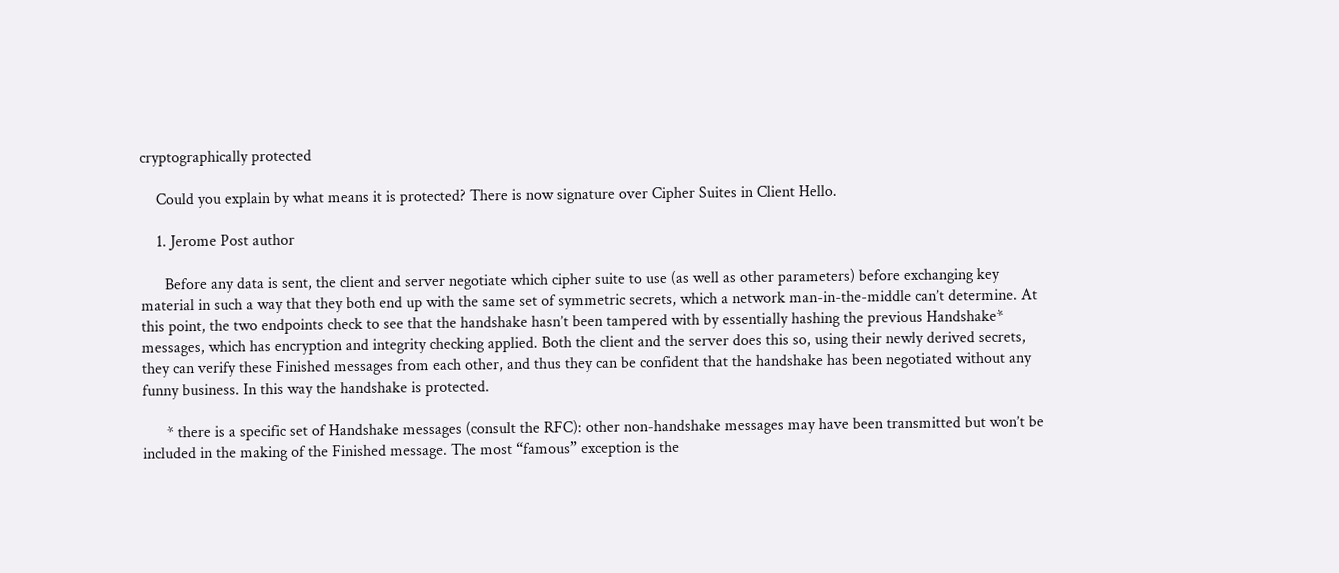cryptographically protected

    Could you explain by what means it is protected? There is now signature over Cipher Suites in Client Hello.

    1. Jerome Post author

      Before any data is sent, the client and server negotiate which cipher suite to use (as well as other parameters) before exchanging key material in such a way that they both end up with the same set of symmetric secrets, which a network man-in-the-middle can’t determine. At this point, the two endpoints check to see that the handshake hasn’t been tampered with by essentially hashing the previous Handshake* messages, which has encryption and integrity checking applied. Both the client and the server does this so, using their newly derived secrets, they can verify these Finished messages from each other, and thus they can be confident that the handshake has been negotiated without any funny business. In this way the handshake is protected.

      * there is a specific set of Handshake messages (consult the RFC): other non-handshake messages may have been transmitted but won’t be included in the making of the Finished message. The most “famous” exception is the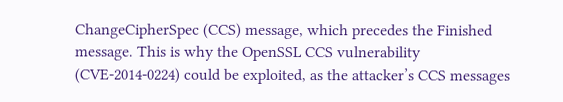ChangeCipherSpec (CCS) message, which precedes the Finished message. This is why the OpenSSL CCS vulnerability (CVE-2014-0224) could be exploited, as the attacker’s CCS messages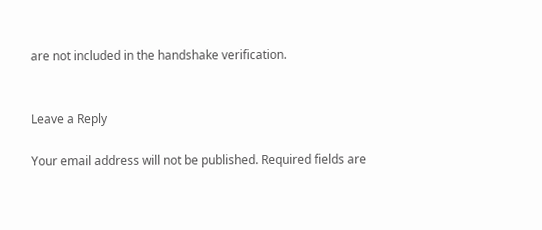are not included in the handshake verification.


Leave a Reply

Your email address will not be published. Required fields are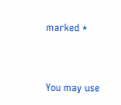marked *


You may use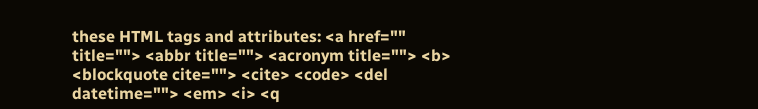these HTML tags and attributes: <a href="" title=""> <abbr title=""> <acronym title=""> <b> <blockquote cite=""> <cite> <code> <del datetime=""> <em> <i> <q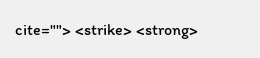cite=""> <strike> <strong>